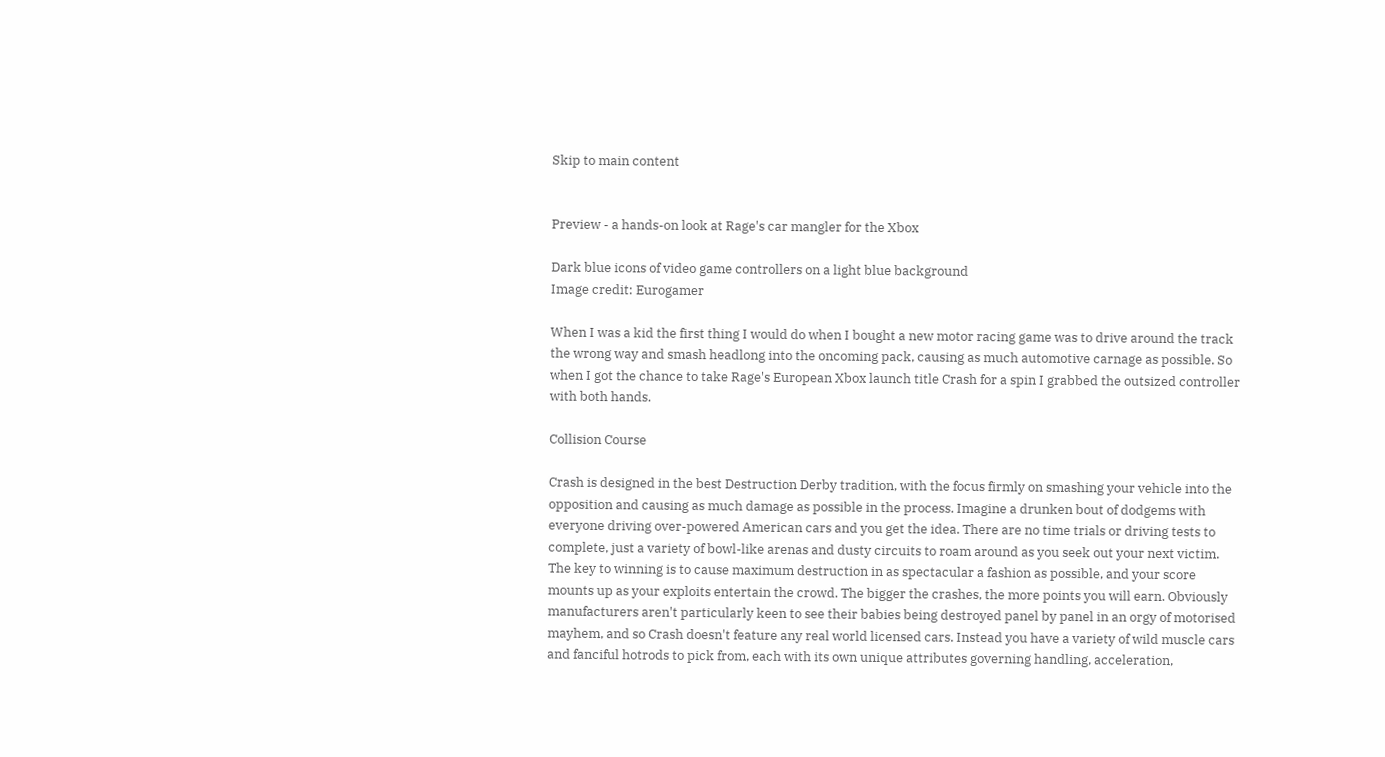Skip to main content


Preview - a hands-on look at Rage's car mangler for the Xbox

Dark blue icons of video game controllers on a light blue background
Image credit: Eurogamer

When I was a kid the first thing I would do when I bought a new motor racing game was to drive around the track the wrong way and smash headlong into the oncoming pack, causing as much automotive carnage as possible. So when I got the chance to take Rage's European Xbox launch title Crash for a spin I grabbed the outsized controller with both hands.

Collision Course

Crash is designed in the best Destruction Derby tradition, with the focus firmly on smashing your vehicle into the opposition and causing as much damage as possible in the process. Imagine a drunken bout of dodgems with everyone driving over-powered American cars and you get the idea. There are no time trials or driving tests to complete, just a variety of bowl-like arenas and dusty circuits to roam around as you seek out your next victim. The key to winning is to cause maximum destruction in as spectacular a fashion as possible, and your score mounts up as your exploits entertain the crowd. The bigger the crashes, the more points you will earn. Obviously manufacturers aren't particularly keen to see their babies being destroyed panel by panel in an orgy of motorised mayhem, and so Crash doesn't feature any real world licensed cars. Instead you have a variety of wild muscle cars and fanciful hotrods to pick from, each with its own unique attributes governing handling, acceleration,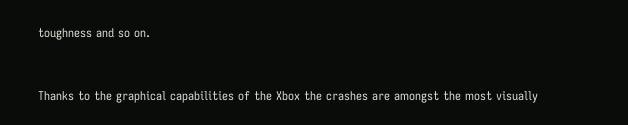toughness and so on.


Thanks to the graphical capabilities of the Xbox the crashes are amongst the most visually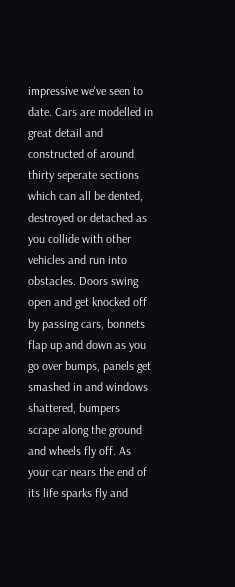impressive we've seen to date. Cars are modelled in great detail and constructed of around thirty seperate sections which can all be dented, destroyed or detached as you collide with other vehicles and run into obstacles. Doors swing open and get knocked off by passing cars, bonnets flap up and down as you go over bumps, panels get smashed in and windows shattered, bumpers scrape along the ground and wheels fly off. As your car nears the end of its life sparks fly and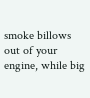smoke billows out of your engine, while big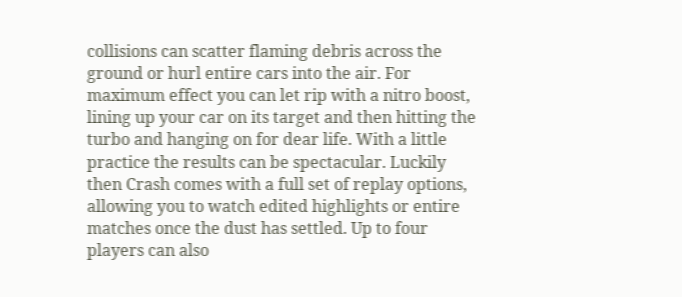collisions can scatter flaming debris across the ground or hurl entire cars into the air. For maximum effect you can let rip with a nitro boost, lining up your car on its target and then hitting the turbo and hanging on for dear life. With a little practice the results can be spectacular. Luckily then Crash comes with a full set of replay options, allowing you to watch edited highlights or entire matches once the dust has settled. Up to four players can also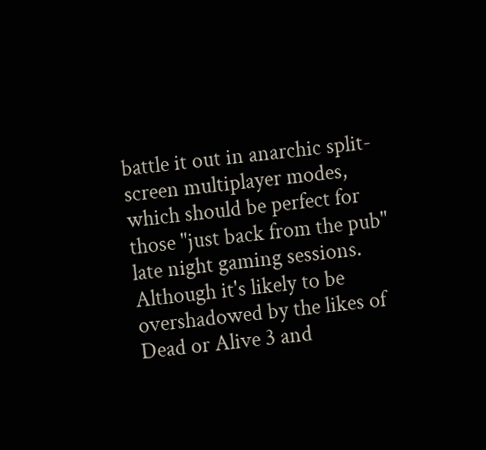battle it out in anarchic split-screen multiplayer modes, which should be perfect for those "just back from the pub" late night gaming sessions. Although it's likely to be overshadowed by the likes of Dead or Alive 3 and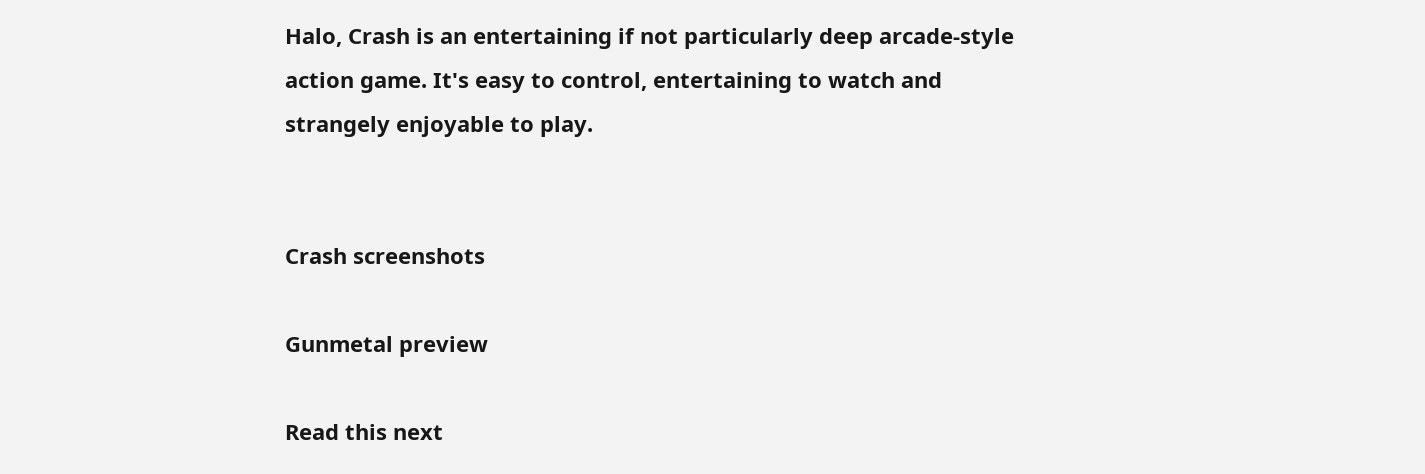Halo, Crash is an entertaining if not particularly deep arcade-style action game. It's easy to control, entertaining to watch and strangely enjoyable to play.


Crash screenshots

Gunmetal preview

Read this next